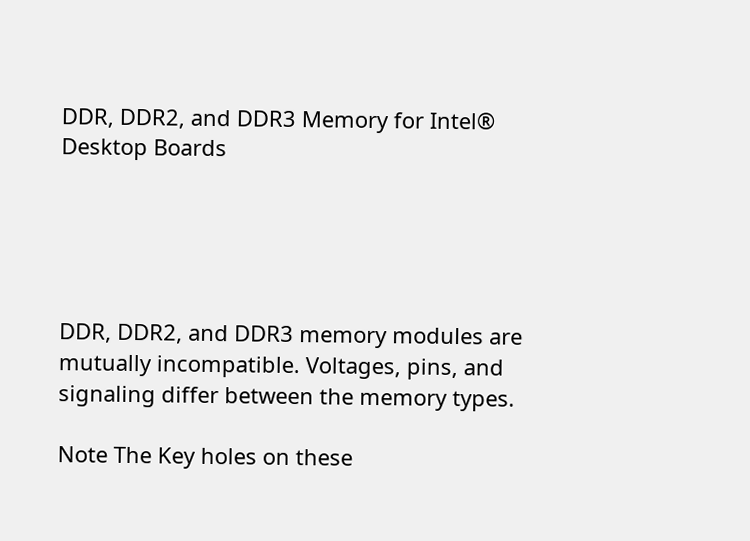DDR, DDR2, and DDR3 Memory for Intel® Desktop Boards





DDR, DDR2, and DDR3 memory modules are mutually incompatible. Voltages, pins, and signaling differ between the memory types.

Note The Key holes on these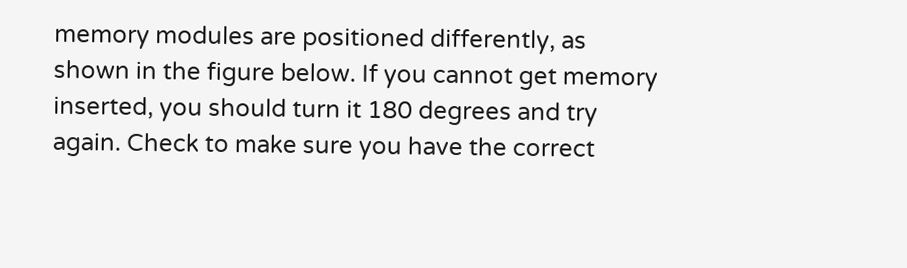memory modules are positioned differently, as shown in the figure below. If you cannot get memory inserted, you should turn it 180 degrees and try again. Check to make sure you have the correct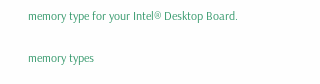memory type for your Intel® Desktop Board.

memory types